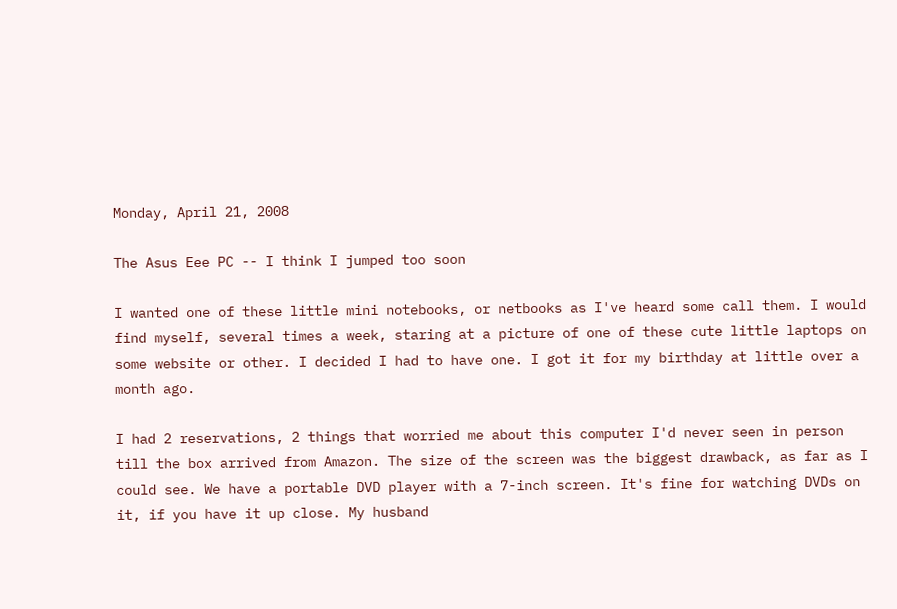Monday, April 21, 2008

The Asus Eee PC -- I think I jumped too soon

I wanted one of these little mini notebooks, or netbooks as I've heard some call them. I would find myself, several times a week, staring at a picture of one of these cute little laptops on some website or other. I decided I had to have one. I got it for my birthday at little over a month ago.

I had 2 reservations, 2 things that worried me about this computer I'd never seen in person till the box arrived from Amazon. The size of the screen was the biggest drawback, as far as I could see. We have a portable DVD player with a 7-inch screen. It's fine for watching DVDs on it, if you have it up close. My husband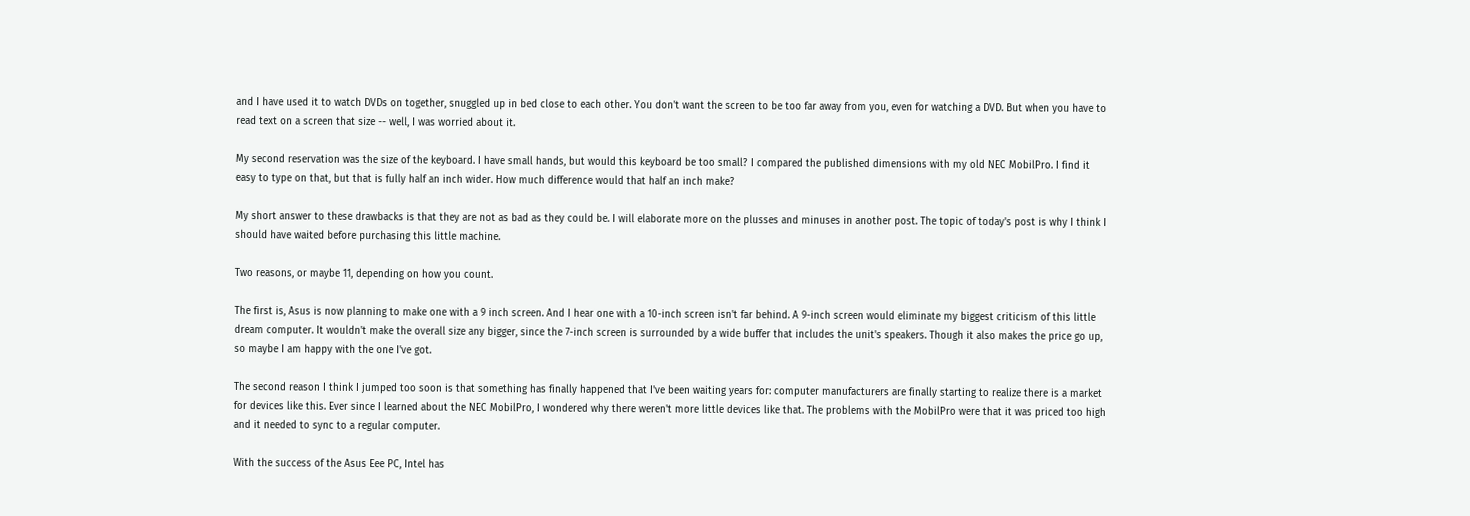and I have used it to watch DVDs on together, snuggled up in bed close to each other. You don't want the screen to be too far away from you, even for watching a DVD. But when you have to read text on a screen that size -- well, I was worried about it.

My second reservation was the size of the keyboard. I have small hands, but would this keyboard be too small? I compared the published dimensions with my old NEC MobilPro. I find it easy to type on that, but that is fully half an inch wider. How much difference would that half an inch make?

My short answer to these drawbacks is that they are not as bad as they could be. I will elaborate more on the plusses and minuses in another post. The topic of today's post is why I think I should have waited before purchasing this little machine.

Two reasons, or maybe 11, depending on how you count.

The first is, Asus is now planning to make one with a 9 inch screen. And I hear one with a 10-inch screen isn't far behind. A 9-inch screen would eliminate my biggest criticism of this little dream computer. It wouldn't make the overall size any bigger, since the 7-inch screen is surrounded by a wide buffer that includes the unit's speakers. Though it also makes the price go up, so maybe I am happy with the one I've got.

The second reason I think I jumped too soon is that something has finally happened that I've been waiting years for: computer manufacturers are finally starting to realize there is a market for devices like this. Ever since I learned about the NEC MobilPro, I wondered why there weren't more little devices like that. The problems with the MobilPro were that it was priced too high and it needed to sync to a regular computer.

With the success of the Asus Eee PC, Intel has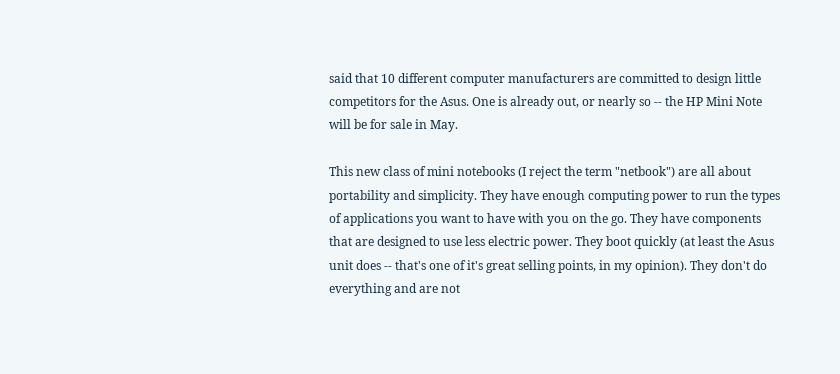said that 10 different computer manufacturers are committed to design little competitors for the Asus. One is already out, or nearly so -- the HP Mini Note will be for sale in May.

This new class of mini notebooks (I reject the term "netbook") are all about portability and simplicity. They have enough computing power to run the types of applications you want to have with you on the go. They have components that are designed to use less electric power. They boot quickly (at least the Asus unit does -- that's one of it's great selling points, in my opinion). They don't do everything and are not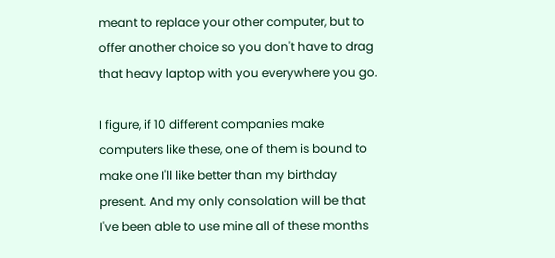meant to replace your other computer, but to offer another choice so you don't have to drag that heavy laptop with you everywhere you go.

I figure, if 10 different companies make computers like these, one of them is bound to make one I'll like better than my birthday present. And my only consolation will be that I've been able to use mine all of these months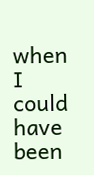when I could have been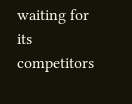waiting for its competitors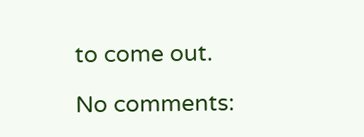to come out.

No comments: